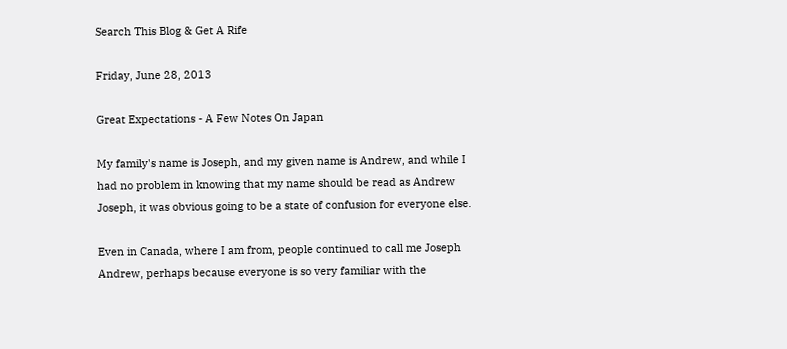Search This Blog & Get A Rife

Friday, June 28, 2013

Great Expectations - A Few Notes On Japan

My family's name is Joseph, and my given name is Andrew, and while I had no problem in knowing that my name should be read as Andrew Joseph, it was obvious going to be a state of confusion for everyone else.

Even in Canada, where I am from, people continued to call me Joseph Andrew, perhaps because everyone is so very familiar with the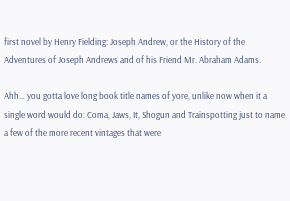first novel by Henry Fielding: Joseph Andrew, or the History of the Adventures of Joseph Andrews and of his Friend Mr. Abraham Adams.

Ahh… you gotta love long book title names of yore, unlike now when it a single word would do: Coma, Jaws, It, Shogun and Trainspotting just to name a few of the more recent vintages that were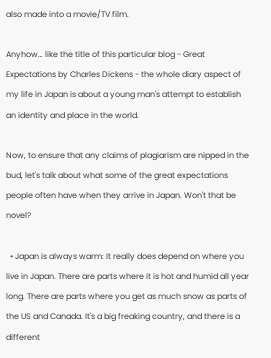also made into a movie/TV film.

Anyhow… like the title of this particular blog - Great Expectations by Charles Dickens - the whole diary aspect of my life in Japan is about a young man's attempt to establish an identity and place in the world.

Now, to ensure that any claims of plagiarism are nipped in the bud, let's talk about what some of the great expectations people often have when they arrive in Japan. Won't that be novel?

  • Japan is always warm: It really does depend on where you live in Japan. There are parts where it is hot and humid all year long. There are parts where you get as much snow as parts of the US and Canada. It's a big freaking country, and there is a different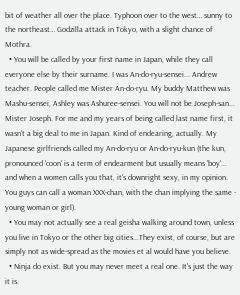bit of weather all over the place. Typhoon over to the west… sunny to the northeast… Godzilla attack in Tokyo, with a slight chance of Mothra.
  • You will be called by your first name in Japan, while they call everyone else by their surname. I was An-do-ryu-sensei... Andrew teacher. People called me Mister An-do-ryu. My buddy Matthew was Mashu-sensei, Ashley was Ashuree-sensei. You will not be Joseph-san... Mister Joseph. For me and my years of being called last name first, it wasn't a big deal to me in Japan. Kind of endearing, actually. My Japanese girlfriends called my An-do-ryu or An-do-ryu-kun (the kun, pronounced 'coon' is a term of endearment but usually means 'boy'... and when a women calls you that, it's downright sexy, in my opinion. You guys can call a woman XXX-chan, with the chan implying the same - young woman or girl).
  • You may not actually see a real geisha walking around town, unless you live in Tokyo or the other big cities...They exist, of course, but are simply not as wide-spread as the movies et al would have you believe.
  • Ninja do exist. But you may never meet a real one. It's just the way it is.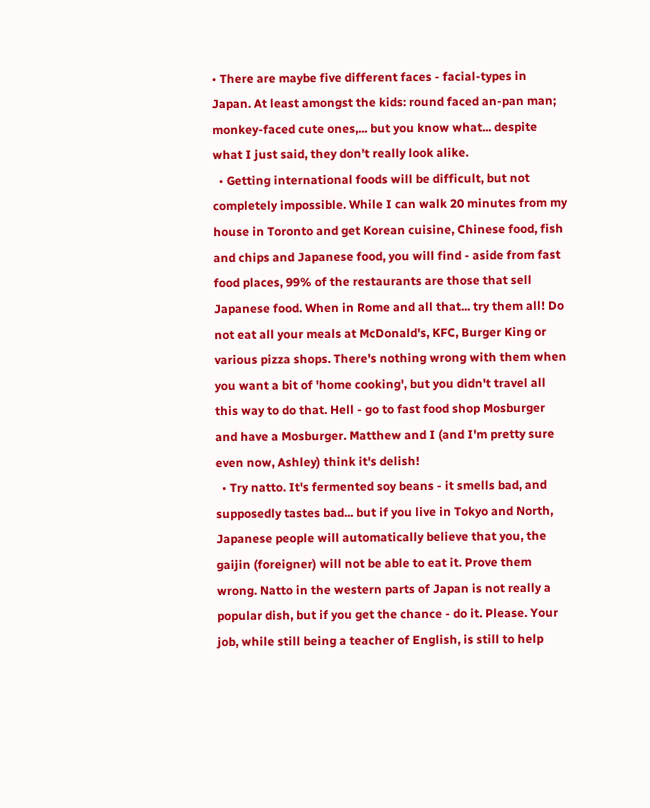• There are maybe five different faces - facial-types in Japan. At least amongst the kids: round faced an-pan man; monkey-faced cute ones,... but you know what... despite what I just said, they don't really look alike.
  • Getting international foods will be difficult, but not completely impossible. While I can walk 20 minutes from my house in Toronto and get Korean cuisine, Chinese food, fish and chips and Japanese food, you will find - aside from fast food places, 99% of the restaurants are those that sell Japanese food. When in Rome and all that... try them all! Do not eat all your meals at McDonald's, KFC, Burger King or various pizza shops. There's nothing wrong with them when you want a bit of 'home cooking', but you didn't travel all this way to do that. Hell - go to fast food shop Mosburger and have a Mosburger. Matthew and I (and I'm pretty sure even now, Ashley) think it's delish!
  • Try natto. It's fermented soy beans - it smells bad, and supposedly tastes bad... but if you live in Tokyo and North, Japanese people will automatically believe that you, the gaijin (foreigner) will not be able to eat it. Prove them wrong. Natto in the western parts of Japan is not really a popular dish, but if you get the chance - do it. Please. Your job, while still being a teacher of English, is still to help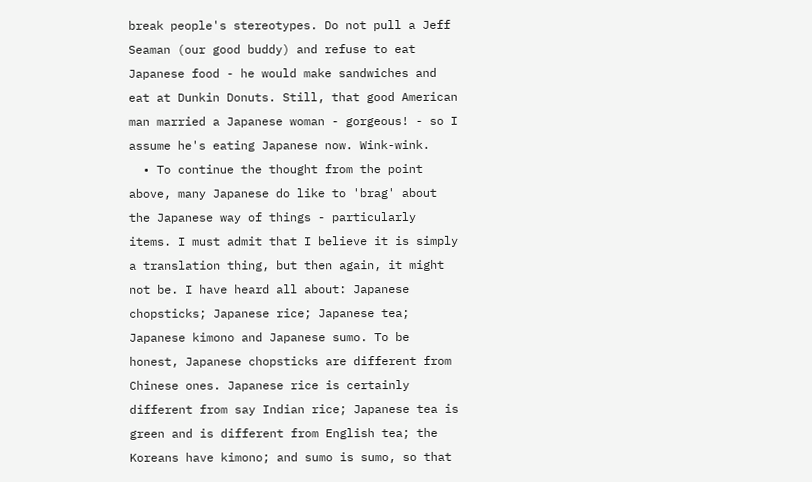break people's stereotypes. Do not pull a Jeff Seaman (our good buddy) and refuse to eat Japanese food - he would make sandwiches and eat at Dunkin Donuts. Still, that good American man married a Japanese woman - gorgeous! - so I assume he's eating Japanese now. Wink-wink.
  • To continue the thought from the point above, many Japanese do like to 'brag' about the Japanese way of things - particularly items. I must admit that I believe it is simply a translation thing, but then again, it might not be. I have heard all about: Japanese chopsticks; Japanese rice; Japanese tea; Japanese kimono and Japanese sumo. To be honest, Japanese chopsticks are different from Chinese ones. Japanese rice is certainly different from say Indian rice; Japanese tea is green and is different from English tea; the Koreans have kimono; and sumo is sumo, so that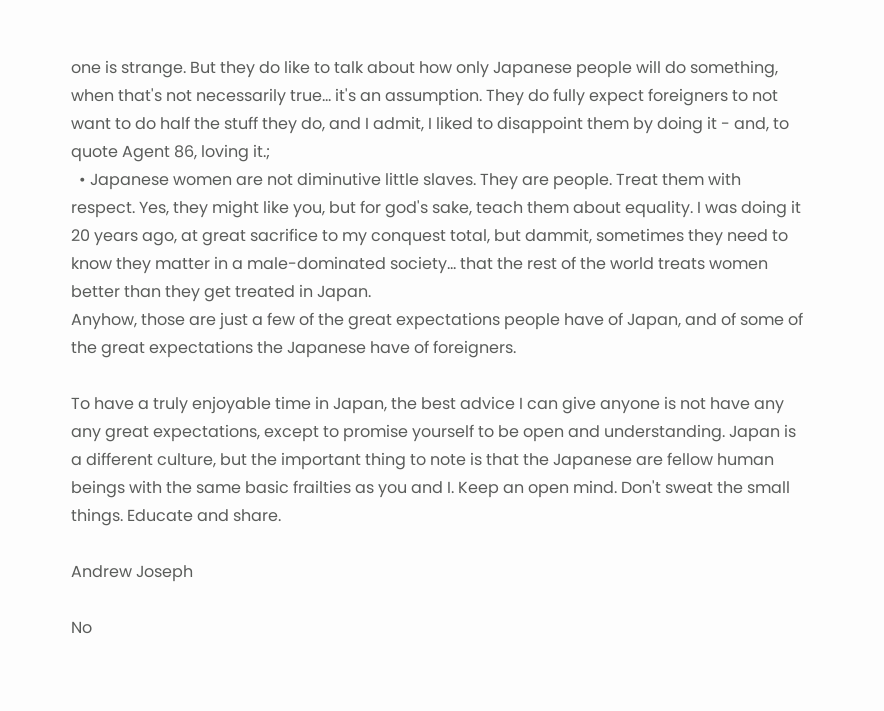one is strange. But they do like to talk about how only Japanese people will do something, when that's not necessarily true... it's an assumption. They do fully expect foreigners to not want to do half the stuff they do, and I admit, I liked to disappoint them by doing it - and, to quote Agent 86, loving it.;
  • Japanese women are not diminutive little slaves. They are people. Treat them with respect. Yes, they might like you, but for god's sake, teach them about equality. I was doing it 20 years ago, at great sacrifice to my conquest total, but dammit, sometimes they need to know they matter in a male-dominated society... that the rest of the world treats women better than they get treated in Japan.
Anyhow, those are just a few of the great expectations people have of Japan, and of some of the great expectations the Japanese have of foreigners.

To have a truly enjoyable time in Japan, the best advice I can give anyone is not have any any great expectations, except to promise yourself to be open and understanding. Japan is a different culture, but the important thing to note is that the Japanese are fellow human beings with the same basic frailties as you and I. Keep an open mind. Don't sweat the small things. Educate and share.

Andrew Joseph

No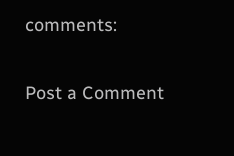comments:

Post a Comment